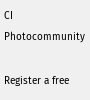CI Photocommunity

Register a free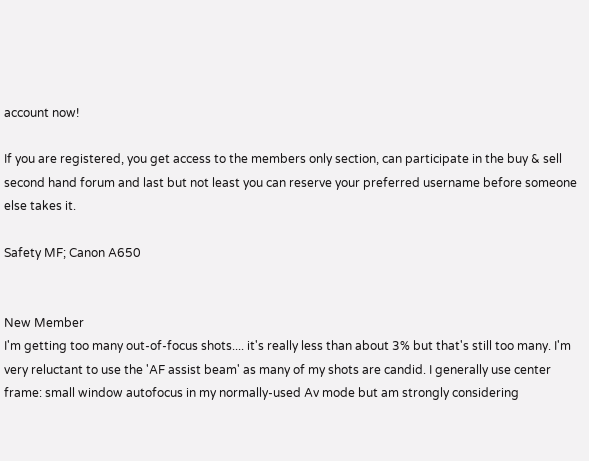account now!

If you are registered, you get access to the members only section, can participate in the buy & sell second hand forum and last but not least you can reserve your preferred username before someone else takes it.

Safety MF; Canon A650


New Member
I'm getting too many out-of-focus shots.... it's really less than about 3% but that's still too many. I'm very reluctant to use the 'AF assist beam' as many of my shots are candid. I generally use center frame: small window autofocus in my normally-used Av mode but am strongly considering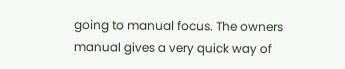going to manual focus. The owners manual gives a very quick way of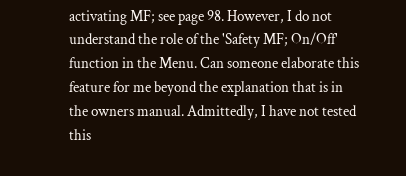activating MF; see page 98. However, I do not understand the role of the 'Safety MF; On/Off' function in the Menu. Can someone elaborate this feature for me beyond the explanation that is in the owners manual. Admittedly, I have not tested this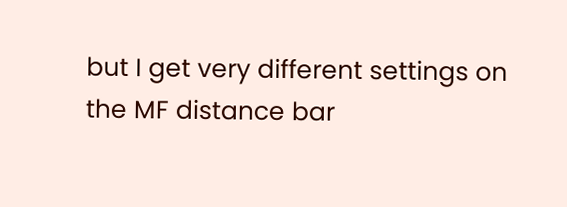but I get very different settings on the MF distance bar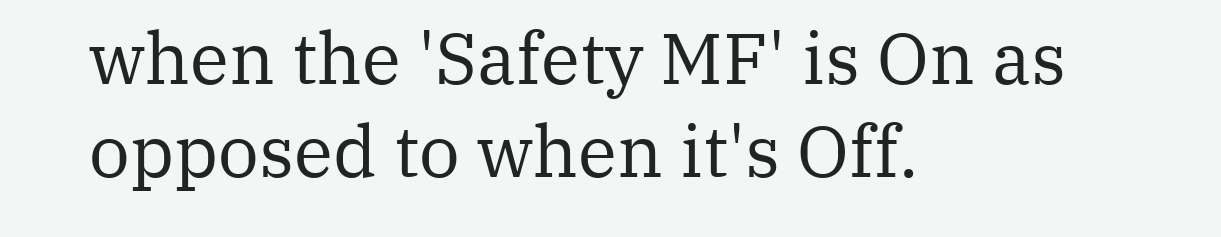when the 'Safety MF' is On as opposed to when it's Off.